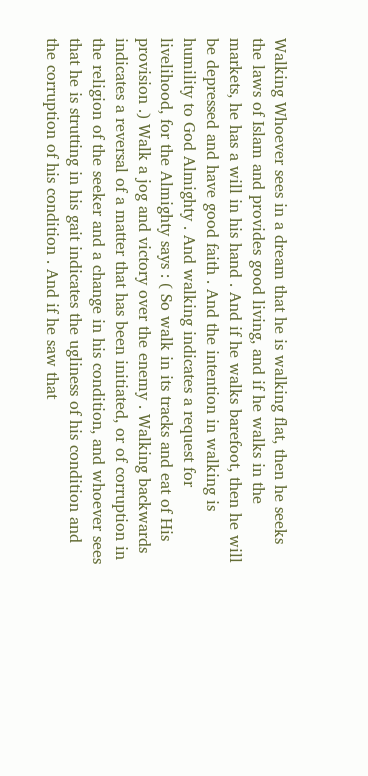Walking Whoever sees in a dream that he is walking flat, then he seeks the laws of Islam and provides good living, and if he walks in the markets, he has a will in his hand . And if he walks barefoot, then he will be depressed and have good faith . And the intention in walking is humility to God Almighty . And walking indicates a request for livelihood, for the Almighty says : ( So walk in its tracks and eat of His provision .) Walk a jog and victory over the enemy . Walking backwards indicates a reversal of a matter that has been initiated, or of corruption in the religion of the seeker and a change in his condition, and whoever sees that he is strutting in his gait indicates the ugliness of his condition and the corruption of his condition . And if he saw that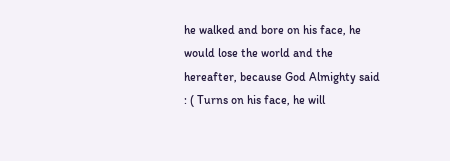he walked and bore on his face, he would lose the world and the hereafter, because God Almighty said : ( Turns on his face, he will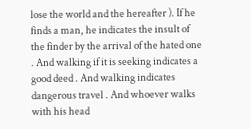lose the world and the hereafter ). If he finds a man, he indicates the insult of the finder by the arrival of the hated one . And walking if it is seeking indicates a good deed . And walking indicates dangerous travel . And whoever walks with his head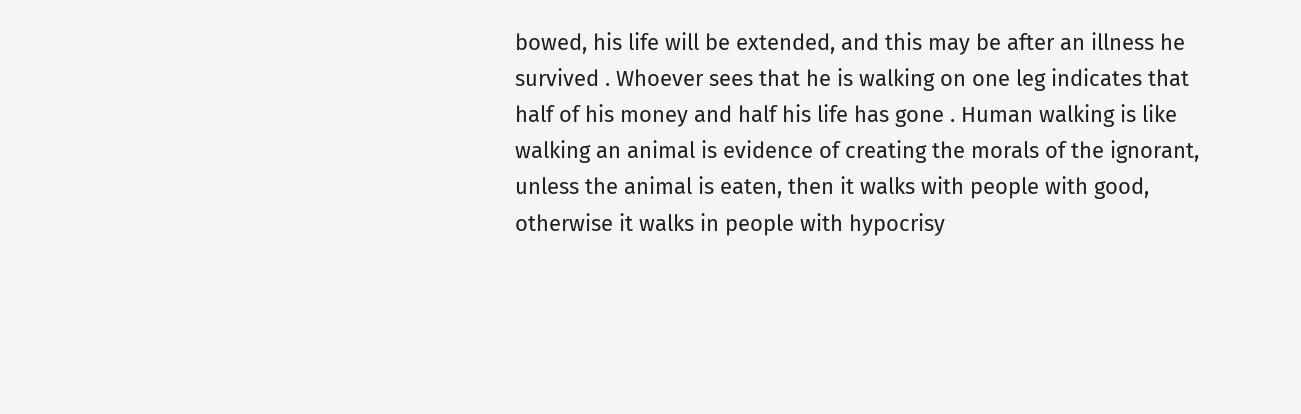bowed, his life will be extended, and this may be after an illness he survived . Whoever sees that he is walking on one leg indicates that half of his money and half his life has gone . Human walking is like walking an animal is evidence of creating the morals of the ignorant, unless the animal is eaten, then it walks with people with good, otherwise it walks in people with hypocrisy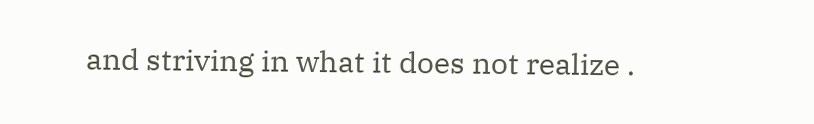and striving in what it does not realize .